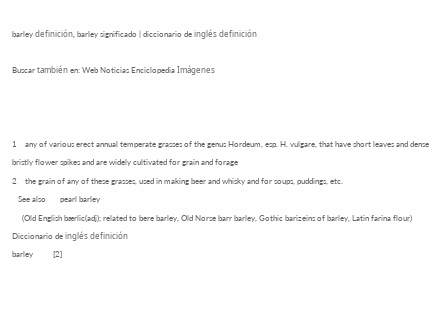barley definición, barley significado | diccionario de inglés definición

Buscar también en: Web Noticias Enciclopedia Imágenes



1    any of various erect annual temperate grasses of the genus Hordeum, esp. H. vulgare, that have short leaves and dense bristly flower spikes and are widely cultivated for grain and forage
2    the grain of any of these grasses, used in making beer and whisky and for soups, puddings, etc.
   See also       pearl barley
     (Old English bærlic(adj); related to bere barley, Old Norse barr barley, Gothic barizeins of barley, Latin farina flour)
Diccionario de inglés definición
barley          [2]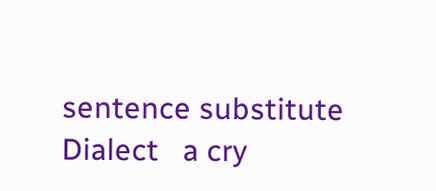sentence substitute
Dialect   a cry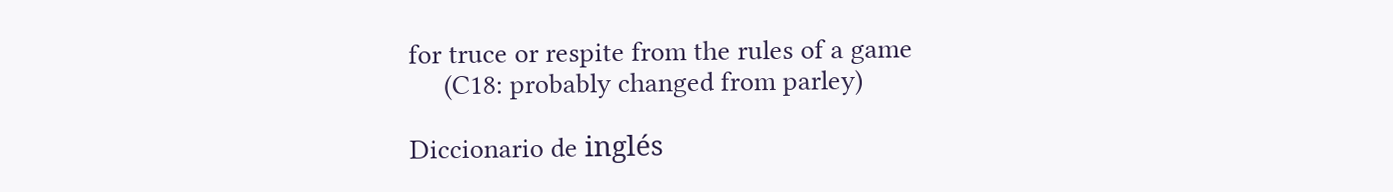for truce or respite from the rules of a game
     (C18: probably changed from parley)

Diccionario de inglés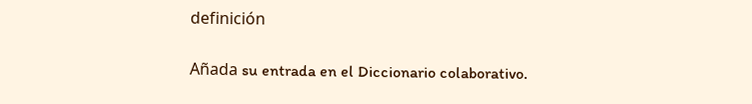definición

Añada su entrada en el Diccionario colaborativo.